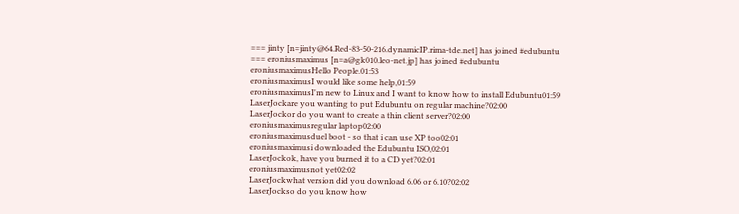=== jinty [n=jinty@64.Red-83-50-216.dynamicIP.rima-tde.net] has joined #edubuntu
=== eroniusmaximus [n=a@gk010.leo-net.jp] has joined #edubuntu
eroniusmaximusHello People.01:53
eroniusmaximusI would like some help,01:59
eroniusmaximusI'm new to Linux and I want to know how to install Edubuntu01:59
LaserJockare you wanting to put Edubuntu on regular machine?02:00
LaserJockor do you want to create a thin client server?02:00
eroniusmaximusregular laptop02:00
eroniusmaximusduel boot - so that i can use XP too02:01
eroniusmaximusi downloaded the Edubuntu ISO,02:01
LaserJockok, have you burned it to a CD yet?02:01
eroniusmaximusnot yet02:02
LaserJockwhat version did you download 6.06 or 6.10?02:02
LaserJockso do you know how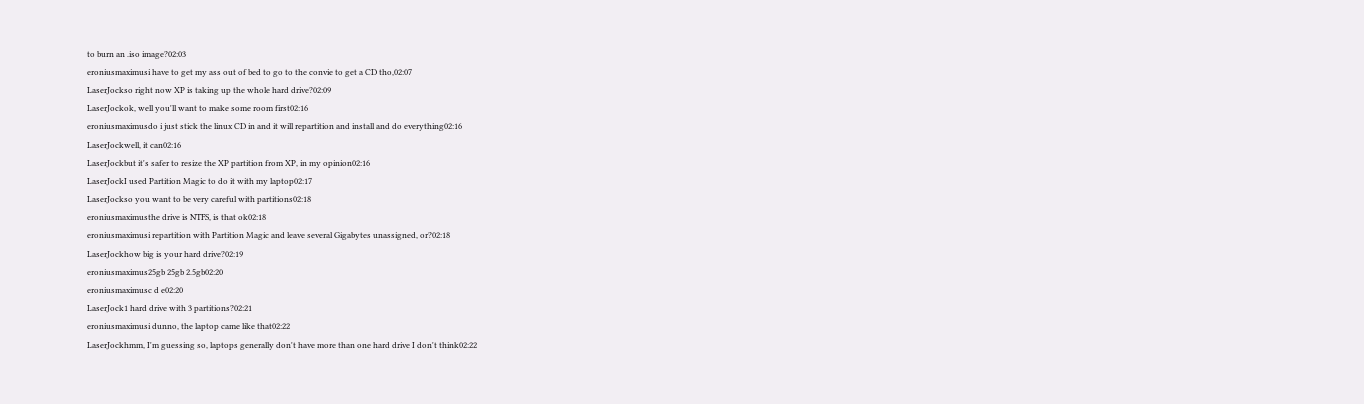to burn an .iso image?02:03
eroniusmaximusi have to get my ass out of bed to go to the convie to get a CD tho,02:07
LaserJockso right now XP is taking up the whole hard drive?02:09
LaserJockok, well you'll want to make some room first02:16
eroniusmaximusdo i just stick the linux CD in and it will repartition and install and do everything02:16
LaserJockwell, it can02:16
LaserJockbut it's safer to resize the XP partition from XP, in my opinion02:16
LaserJockI used Partition Magic to do it with my laptop02:17
LaserJockso you want to be very careful with partitions02:18
eroniusmaximusthe drive is NTFS, is that ok02:18
eroniusmaximusi repartition with Partition Magic and leave several Gigabytes unassigned, or?02:18
LaserJockhow big is your hard drive?02:19
eroniusmaximus25gb 25gb 2.5gb02:20
eroniusmaximusc d e02:20
LaserJock1 hard drive with 3 partitions?02:21
eroniusmaximusi dunno, the laptop came like that02:22
LaserJockhmm, I'm guessing so, laptops generally don't have more than one hard drive I don't think02:22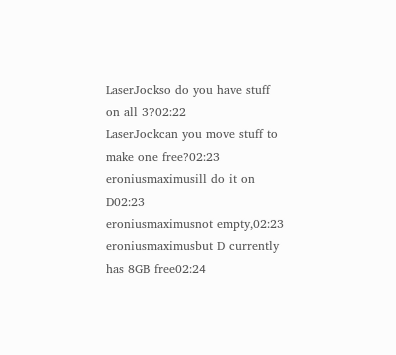LaserJockso do you have stuff on all 3?02:22
LaserJockcan you move stuff to make one free?02:23
eroniusmaximusill do it on D02:23
eroniusmaximusnot empty,02:23
eroniusmaximusbut D currently has 8GB free02:24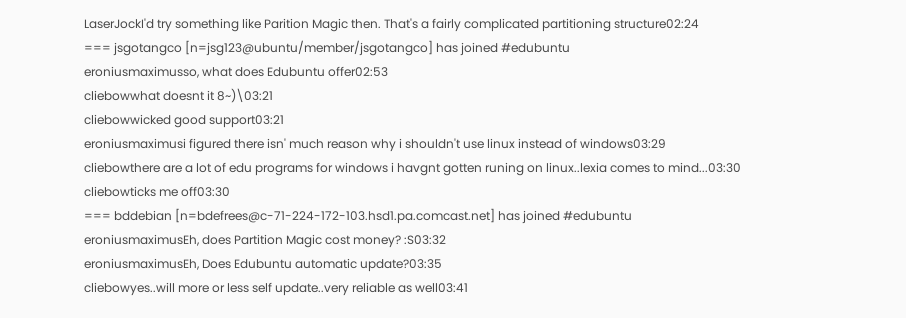LaserJockI'd try something like Parition Magic then. That's a fairly complicated partitioning structure02:24
=== jsgotangco [n=jsg123@ubuntu/member/jsgotangco] has joined #edubuntu
eroniusmaximusso, what does Edubuntu offer02:53
cliebowwhat doesnt it 8~)\03:21
cliebowwicked good support03:21
eroniusmaximusi figured there isn' much reason why i shouldn't use linux instead of windows03:29
cliebowthere are a lot of edu programs for windows i havgnt gotten runing on linux..lexia comes to mind...03:30
cliebowticks me off03:30
=== bddebian [n=bdefrees@c-71-224-172-103.hsd1.pa.comcast.net] has joined #edubuntu
eroniusmaximusEh, does Partition Magic cost money? :S03:32
eroniusmaximusEh, Does Edubuntu automatic update?03:35
cliebowyes..will more or less self update..very reliable as well03:41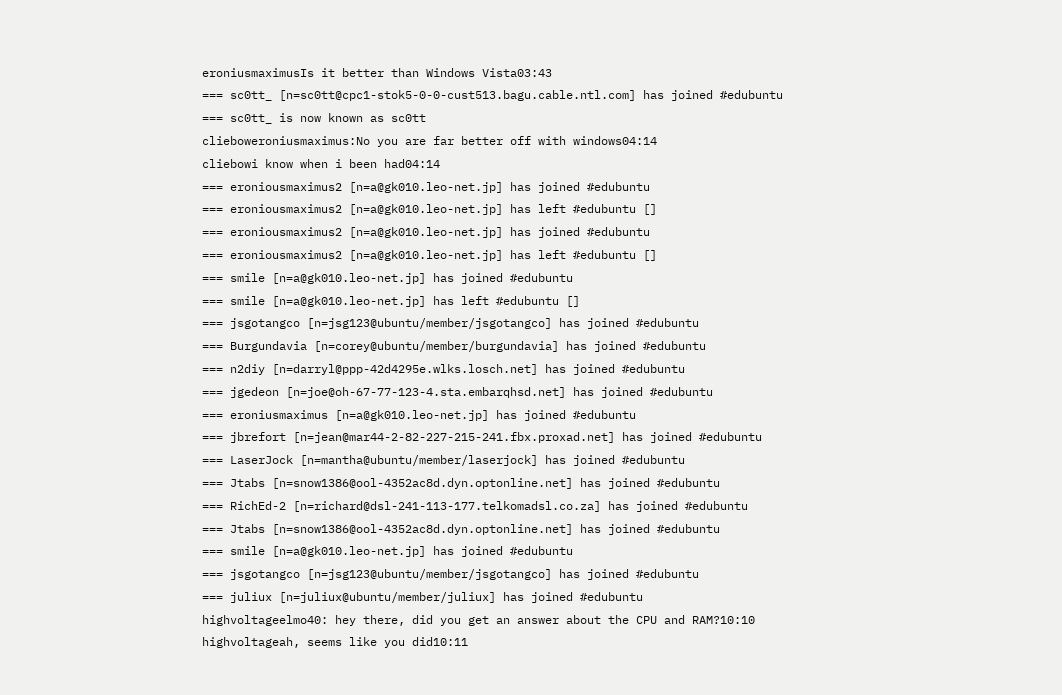eroniusmaximusIs it better than Windows Vista03:43
=== sc0tt_ [n=sc0tt@cpc1-stok5-0-0-cust513.bagu.cable.ntl.com] has joined #edubuntu
=== sc0tt_ is now known as sc0tt
clieboweroniusmaximus:No you are far better off with windows04:14
cliebowi know when i been had04:14
=== eroniousmaximus2 [n=a@gk010.leo-net.jp] has joined #edubuntu
=== eroniousmaximus2 [n=a@gk010.leo-net.jp] has left #edubuntu []
=== eroniousmaximus2 [n=a@gk010.leo-net.jp] has joined #edubuntu
=== eroniousmaximus2 [n=a@gk010.leo-net.jp] has left #edubuntu []
=== smile [n=a@gk010.leo-net.jp] has joined #edubuntu
=== smile [n=a@gk010.leo-net.jp] has left #edubuntu []
=== jsgotangco [n=jsg123@ubuntu/member/jsgotangco] has joined #edubuntu
=== Burgundavia [n=corey@ubuntu/member/burgundavia] has joined #edubuntu
=== n2diy [n=darryl@ppp-42d4295e.wlks.losch.net] has joined #edubuntu
=== jgedeon [n=joe@oh-67-77-123-4.sta.embarqhsd.net] has joined #edubuntu
=== eroniusmaximus [n=a@gk010.leo-net.jp] has joined #edubuntu
=== jbrefort [n=jean@mar44-2-82-227-215-241.fbx.proxad.net] has joined #edubuntu
=== LaserJock [n=mantha@ubuntu/member/laserjock] has joined #edubuntu
=== Jtabs [n=snow1386@ool-4352ac8d.dyn.optonline.net] has joined #edubuntu
=== RichEd-2 [n=richard@dsl-241-113-177.telkomadsl.co.za] has joined #edubuntu
=== Jtabs [n=snow1386@ool-4352ac8d.dyn.optonline.net] has joined #edubuntu
=== smile [n=a@gk010.leo-net.jp] has joined #edubuntu
=== jsgotangco [n=jsg123@ubuntu/member/jsgotangco] has joined #edubuntu
=== juliux [n=juliux@ubuntu/member/juliux] has joined #edubuntu
highvoltageelmo40: hey there, did you get an answer about the CPU and RAM?10:10
highvoltageah, seems like you did10:11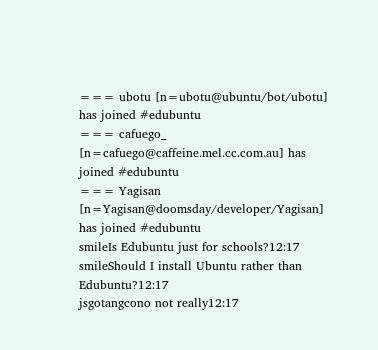=== ubotu [n=ubotu@ubuntu/bot/ubotu] has joined #edubuntu
=== cafuego_ [n=cafuego@caffeine.mel.cc.com.au] has joined #edubuntu
=== Yagisan [n=Yagisan@doomsday/developer/Yagisan] has joined #edubuntu
smileIs Edubuntu just for schools?12:17
smileShould I install Ubuntu rather than Edubuntu?12:17
jsgotangcono not really12:17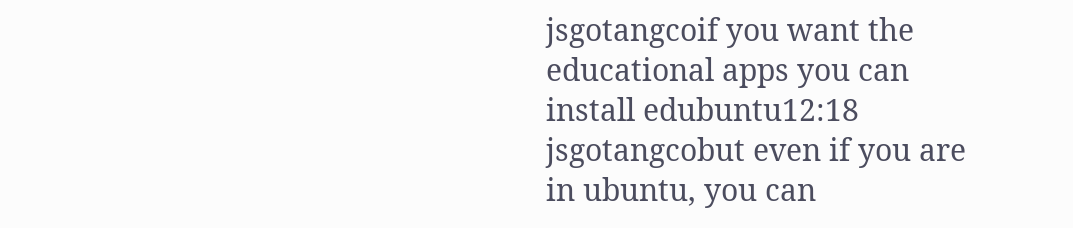jsgotangcoif you want the educational apps you can install edubuntu12:18
jsgotangcobut even if you are in ubuntu, you can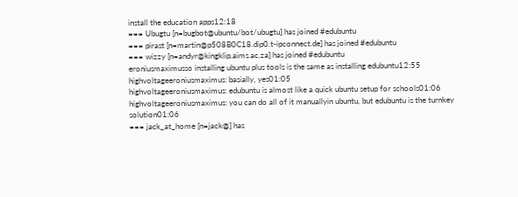install the education apps12:18
=== Ubugtu [n=bugbot@ubuntu/bot/ubugtu] has joined #edubuntu
=== pirast [n=martin@p508B0C18.dip0.t-ipconnect.de] has joined #edubuntu
=== wizzy [n=andyr@kingklip.aims.ac.za] has joined #edubuntu
eroniusmaximusso installing ubuntu plus tools is the same as installing edubuntu12:55
highvoltageeroniusmaximus: basially, yes01:05
highvoltageeroniusmaximus: edubuntu is almost like a quick ubuntu setup for schools01:06
highvoltageeroniusmaximus: you can do all of it manuallyin ubuntu, but edubuntu is the turnkey solution01:06
=== jack_at_home [n=jack@] has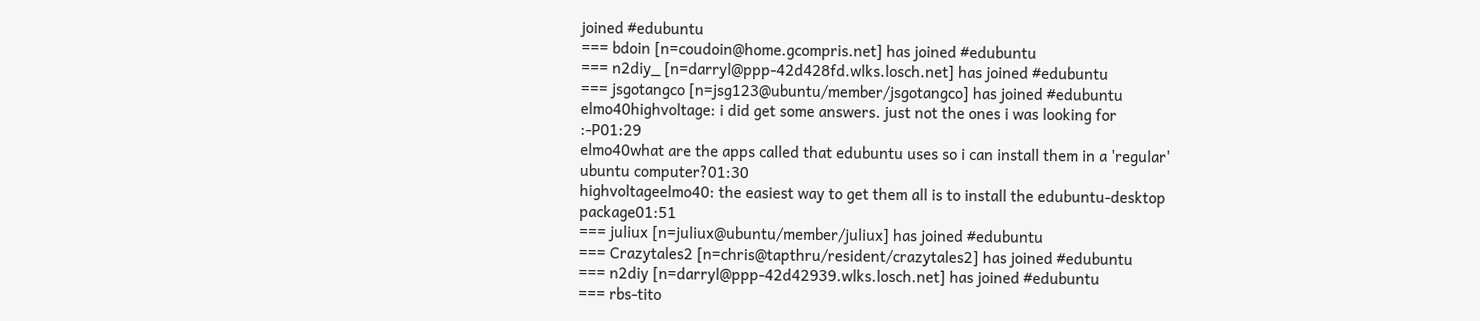joined #edubuntu
=== bdoin [n=coudoin@home.gcompris.net] has joined #edubuntu
=== n2diy_ [n=darryl@ppp-42d428fd.wlks.losch.net] has joined #edubuntu
=== jsgotangco [n=jsg123@ubuntu/member/jsgotangco] has joined #edubuntu
elmo40highvoltage: i did get some answers. just not the ones i was looking for :-P01:29
elmo40what are the apps called that edubuntu uses so i can install them in a 'regular' ubuntu computer?01:30
highvoltageelmo40: the easiest way to get them all is to install the edubuntu-desktop package01:51
=== juliux [n=juliux@ubuntu/member/juliux] has joined #edubuntu
=== Crazytales2 [n=chris@tapthru/resident/crazytales2] has joined #edubuntu
=== n2diy [n=darryl@ppp-42d42939.wlks.losch.net] has joined #edubuntu
=== rbs-tito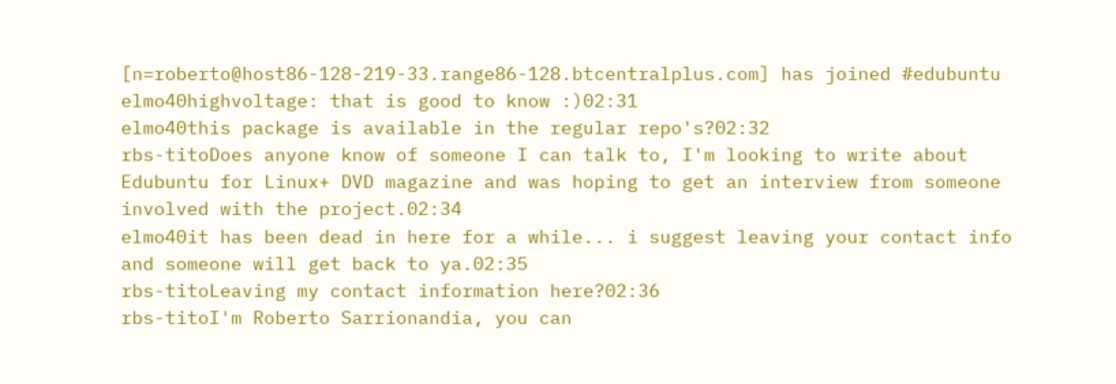[n=roberto@host86-128-219-33.range86-128.btcentralplus.com] has joined #edubuntu
elmo40highvoltage: that is good to know :)02:31
elmo40this package is available in the regular repo's?02:32
rbs-titoDoes anyone know of someone I can talk to, I'm looking to write about Edubuntu for Linux+ DVD magazine and was hoping to get an interview from someone involved with the project.02:34
elmo40it has been dead in here for a while... i suggest leaving your contact info and someone will get back to ya.02:35
rbs-titoLeaving my contact information here?02:36
rbs-titoI'm Roberto Sarrionandia, you can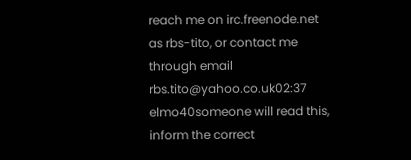reach me on irc.freenode.net as rbs-tito, or contact me through email rbs.tito@yahoo.co.uk02:37
elmo40someone will read this, inform the correct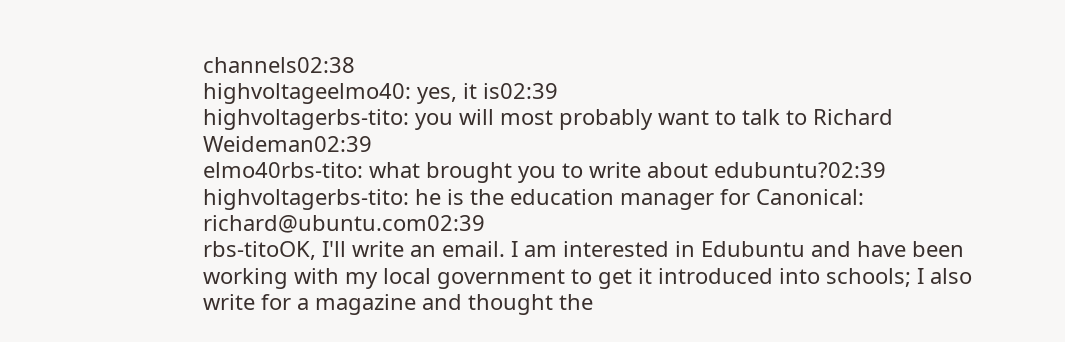channels02:38
highvoltageelmo40: yes, it is02:39
highvoltagerbs-tito: you will most probably want to talk to Richard Weideman02:39
elmo40rbs-tito: what brought you to write about edubuntu?02:39
highvoltagerbs-tito: he is the education manager for Canonical: richard@ubuntu.com02:39
rbs-titoOK, I'll write an email. I am interested in Edubuntu and have been working with my local government to get it introduced into schools; I also write for a magazine and thought the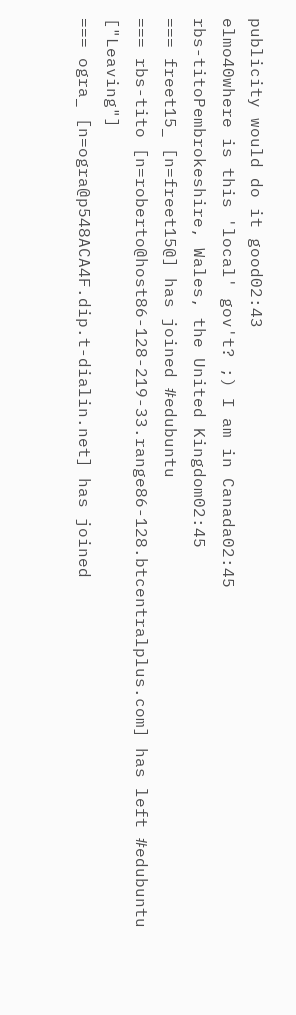publicity would do it good02:43
elmo40where is this 'local' gov't? ;) I am in Canada02:45
rbs-titoPembrokeshire, Wales, the United Kingdom02:45
=== freet15_ [n=freet15@] has joined #edubuntu
=== rbs-tito [n=roberto@host86-128-219-33.range86-128.btcentralplus.com] has left #edubuntu ["Leaving"]
=== ogra_ [n=ogra@p548ACA4F.dip.t-dialin.net] has joined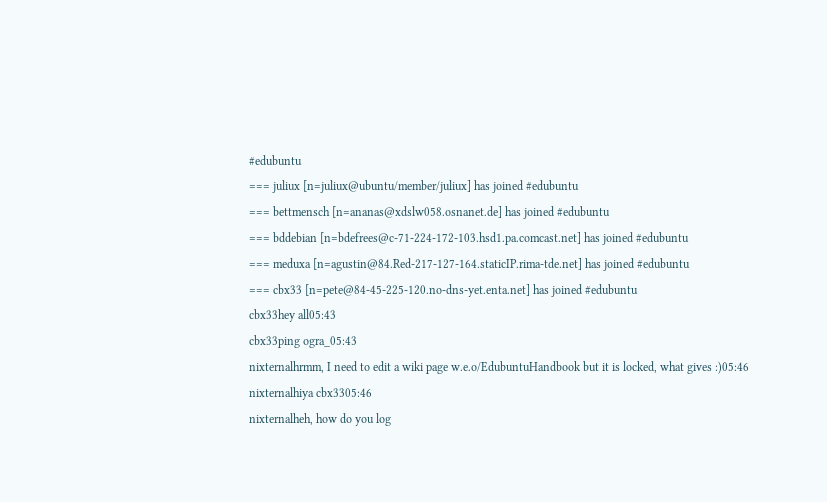#edubuntu
=== juliux [n=juliux@ubuntu/member/juliux] has joined #edubuntu
=== bettmensch [n=ananas@xdslw058.osnanet.de] has joined #edubuntu
=== bddebian [n=bdefrees@c-71-224-172-103.hsd1.pa.comcast.net] has joined #edubuntu
=== meduxa [n=agustin@84.Red-217-127-164.staticIP.rima-tde.net] has joined #edubuntu
=== cbx33 [n=pete@84-45-225-120.no-dns-yet.enta.net] has joined #edubuntu
cbx33hey all05:43
cbx33ping ogra_05:43
nixternalhrmm, I need to edit a wiki page w.e.o/EdubuntuHandbook but it is locked, what gives :)05:46
nixternalhiya cbx3305:46
nixternalheh, how do you log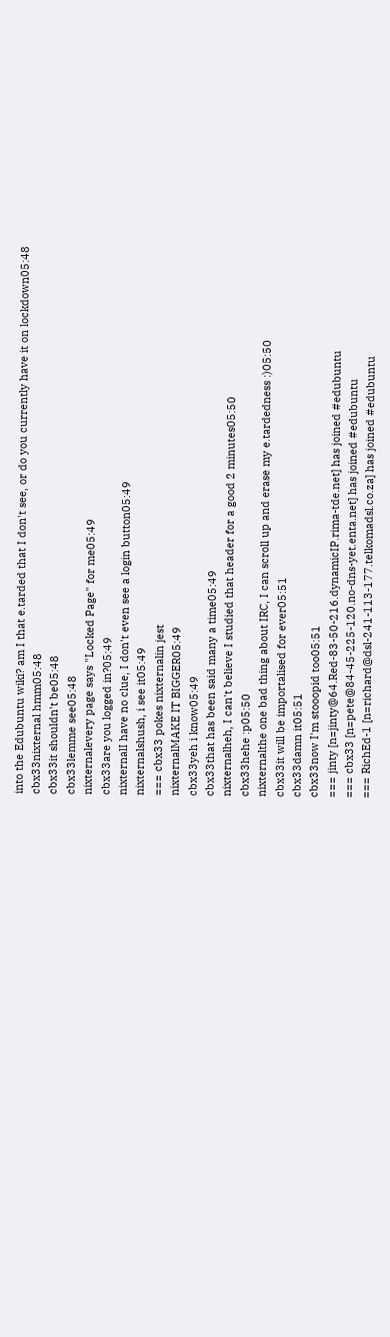into the Edubuntu wiki? am I that e.tarded that I don't see, or do you currently have it on lockdown05:48
cbx33nixternal hmm05:48
cbx33it shouldn't be05:48
cbx33lemme see05:48
nixternalevery page says "Locked Page" for me05:49
cbx33are you logged in?05:49
nixternalI have no clue, I don't even see a login button05:49
nixternalshush, i see it05:49
=== cbx33 pokes nixternalin jest
nixternalMAKE IT BIGGER05:49
cbx33yeh i know05:49
cbx33that has been said many a time05:49
nixternalheh, I can't believe I studied that header for a good 2 minutes05:50
cbx33hehe :p05:50
nixternalthe one bad thing about IRC, I can scroll up and erase my e.tardedness :)05:50
cbx33it will be importalised for ever05:51
cbx33damn it05:51
cbx33now I'm stooopid too05:51
=== jinty [n=jinty@64.Red-83-50-216.dynamicIP.rima-tde.net] has joined #edubuntu
=== cbx33 [n=pete@84-45-225-120.no-dns-yet.enta.net] has joined #edubuntu
=== RichEd-1 [n=richard@dsl-241-113-177.telkomadsl.co.za] has joined #edubuntu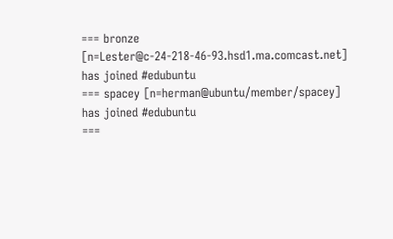=== bronze [n=Lester@c-24-218-46-93.hsd1.ma.comcast.net] has joined #edubuntu
=== spacey [n=herman@ubuntu/member/spacey] has joined #edubuntu
===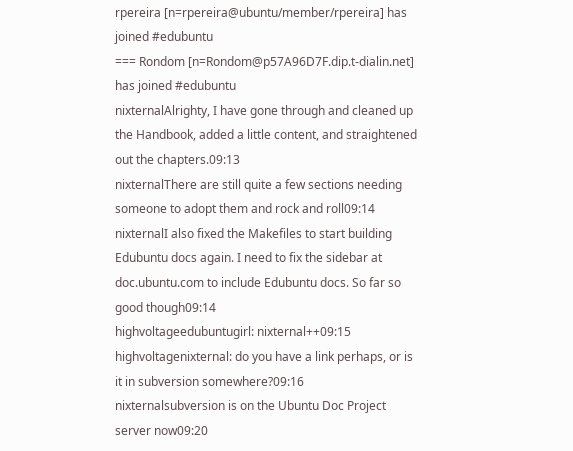rpereira [n=rpereira@ubuntu/member/rpereira] has joined #edubuntu
=== Rondom [n=Rondom@p57A96D7F.dip.t-dialin.net] has joined #edubuntu
nixternalAlrighty, I have gone through and cleaned up the Handbook, added a little content, and straightened out the chapters.09:13
nixternalThere are still quite a few sections needing someone to adopt them and rock and roll09:14
nixternalI also fixed the Makefiles to start building Edubuntu docs again. I need to fix the sidebar at doc.ubuntu.com to include Edubuntu docs. So far so good though09:14
highvoltageedubuntugirl: nixternal++09:15
highvoltagenixternal: do you have a link perhaps, or is it in subversion somewhere?09:16
nixternalsubversion is on the Ubuntu Doc Project server now09:20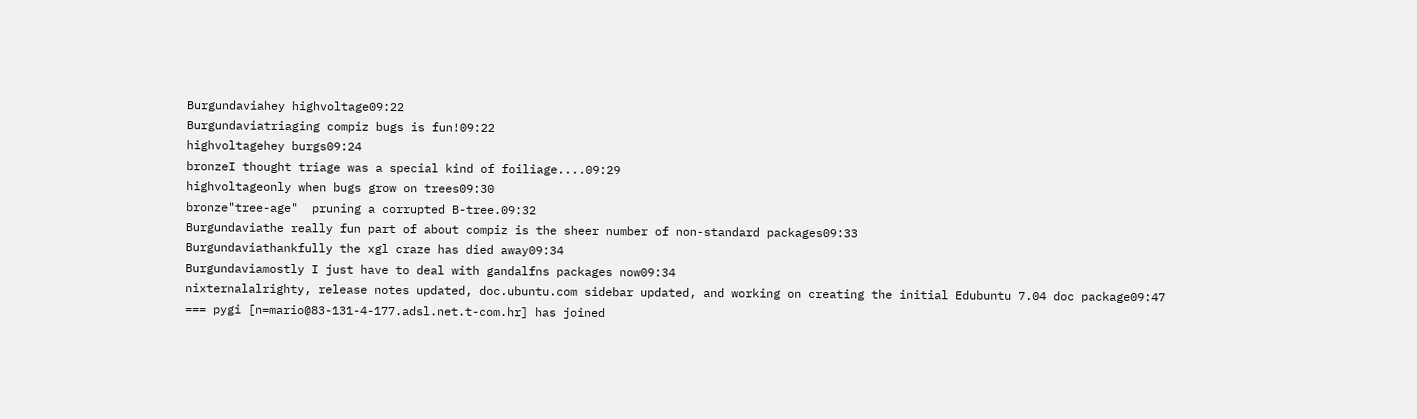Burgundaviahey highvoltage09:22
Burgundaviatriaging compiz bugs is fun!09:22
highvoltagehey burgs09:24
bronzeI thought triage was a special kind of foiliage....09:29
highvoltageonly when bugs grow on trees09:30
bronze"tree-age"  pruning a corrupted B-tree.09:32
Burgundaviathe really fun part of about compiz is the sheer number of non-standard packages09:33
Burgundaviathankfully the xgl craze has died away09:34
Burgundaviamostly I just have to deal with gandalfns packages now09:34
nixternalalrighty, release notes updated, doc.ubuntu.com sidebar updated, and working on creating the initial Edubuntu 7.04 doc package09:47
=== pygi [n=mario@83-131-4-177.adsl.net.t-com.hr] has joined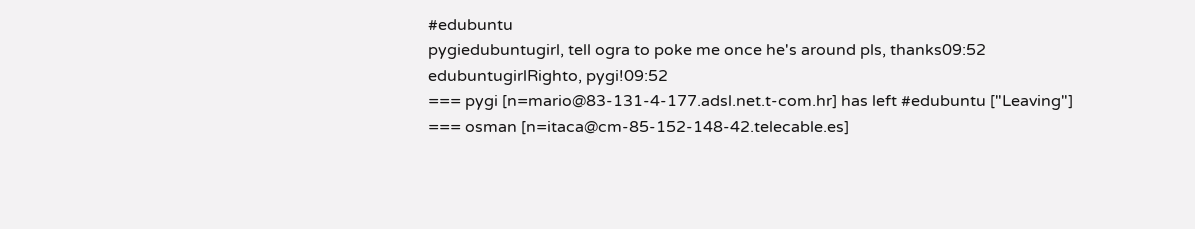#edubuntu
pygiedubuntugirl, tell ogra to poke me once he's around pls, thanks09:52
edubuntugirlRighto, pygi!09:52
=== pygi [n=mario@83-131-4-177.adsl.net.t-com.hr] has left #edubuntu ["Leaving"]
=== osman [n=itaca@cm-85-152-148-42.telecable.es]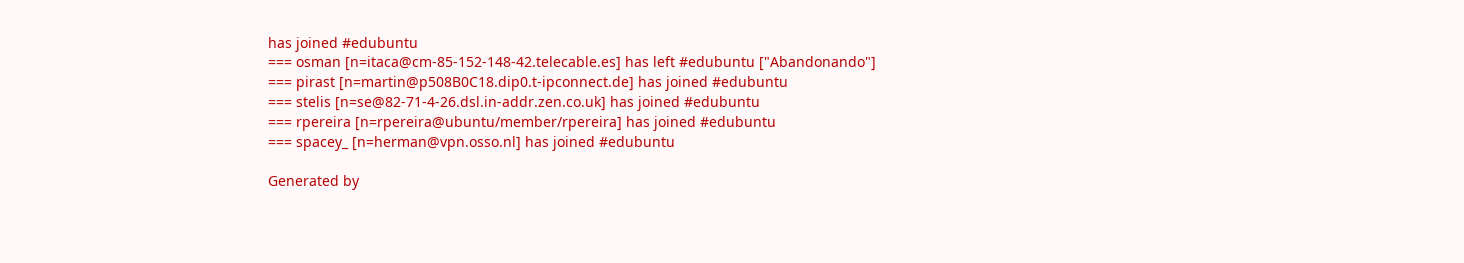has joined #edubuntu
=== osman [n=itaca@cm-85-152-148-42.telecable.es] has left #edubuntu ["Abandonando"]
=== pirast [n=martin@p508B0C18.dip0.t-ipconnect.de] has joined #edubuntu
=== stelis [n=se@82-71-4-26.dsl.in-addr.zen.co.uk] has joined #edubuntu
=== rpereira [n=rpereira@ubuntu/member/rpereira] has joined #edubuntu
=== spacey_ [n=herman@vpn.osso.nl] has joined #edubuntu

Generated by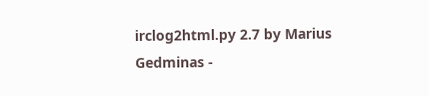irclog2html.py 2.7 by Marius Gedminas -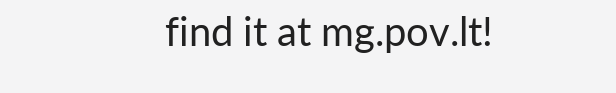find it at mg.pov.lt!